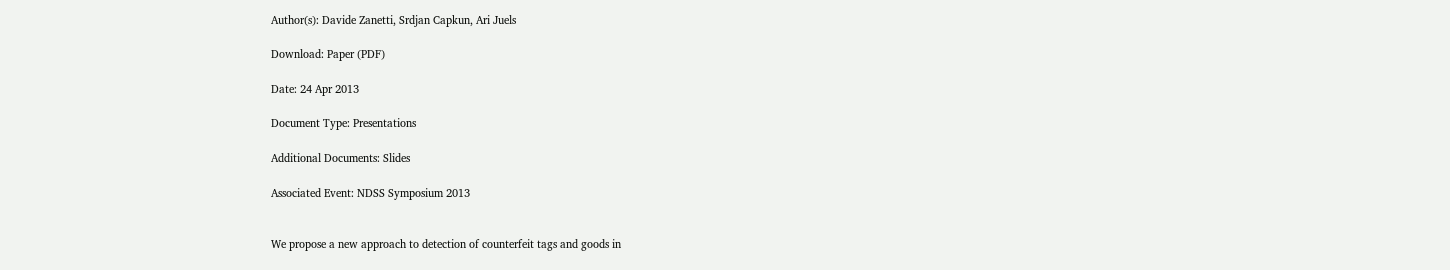Author(s): Davide Zanetti, Srdjan Capkun, Ari Juels

Download: Paper (PDF)

Date: 24 Apr 2013

Document Type: Presentations

Additional Documents: Slides

Associated Event: NDSS Symposium 2013


We propose a new approach to detection of counterfeit tags and goods in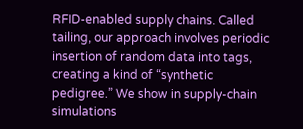RFID-enabled supply chains. Called tailing, our approach involves periodic insertion of random data into tags, creating a kind of “synthetic pedigree.” We show in supply-chain simulations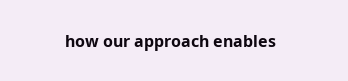how our approach enables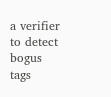a verifier to detect bogus tags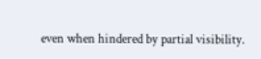even when hindered by partial visibility.